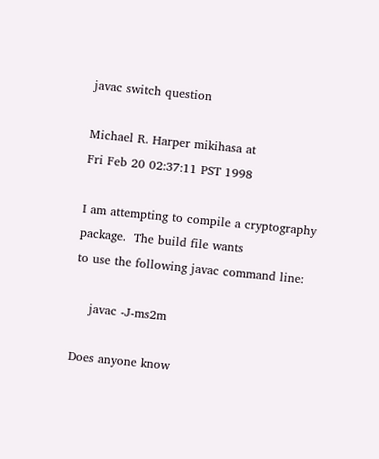javac switch question

Michael R. Harper mikihasa at
Fri Feb 20 02:37:11 PST 1998

I am attempting to compile a cryptography package.  The build file wants
to use the following javac command line:

    javac -J-ms2m

Does anyone know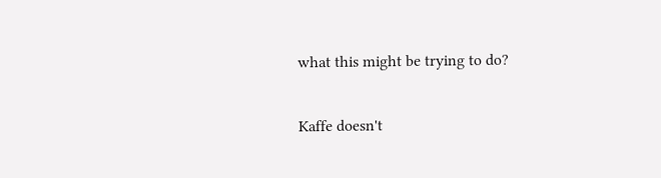what this might be trying to do?

Kaffe doesn't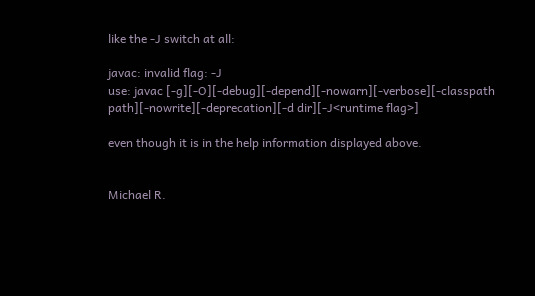like the -J switch at all:

javac: invalid flag: -J
use: javac [-g][-O][-debug][-depend][-nowarn][-verbose][-classpath
path][-nowrite][-deprecation][-d dir][-J<runtime flag>]

even though it is in the help information displayed above.


Michael R.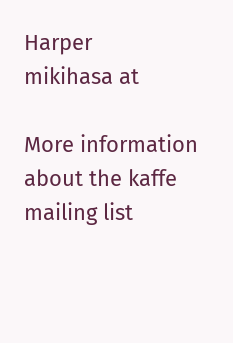Harper
mikihasa at

More information about the kaffe mailing list